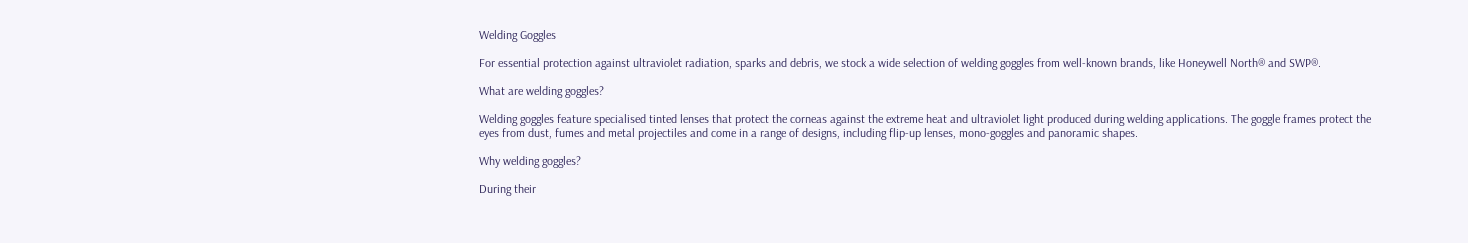Welding Goggles

For essential protection against ultraviolet radiation, sparks and debris, we stock a wide selection of welding goggles from well-known brands, like Honeywell North® and SWP®.

What are welding goggles?

Welding goggles feature specialised tinted lenses that protect the corneas against the extreme heat and ultraviolet light produced during welding applications. The goggle frames protect the eyes from dust, fumes and metal projectiles and come in a range of designs, including flip-up lenses, mono-goggles and panoramic shapes.

Why welding goggles?

During their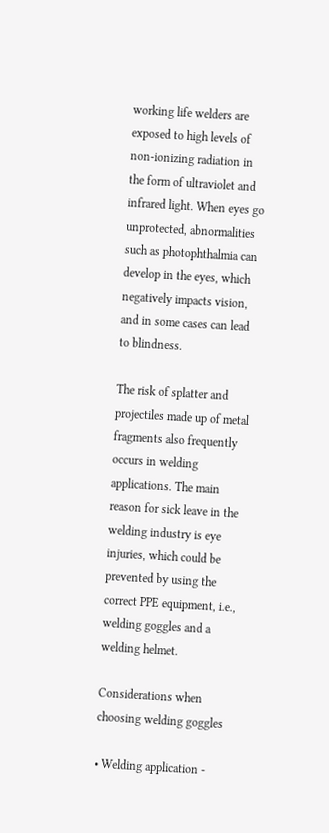working life welders are exposed to high levels of non-ionizing radiation in the form of ultraviolet and infrared light. When eyes go unprotected, abnormalities such as photophthalmia can develop in the eyes, which negatively impacts vision, and in some cases can lead to blindness.

The risk of splatter and projectiles made up of metal fragments also frequently occurs in welding applications. The main reason for sick leave in the welding industry is eye injuries, which could be prevented by using the correct PPE equipment, i.e., welding goggles and a welding helmet.

Considerations when choosing welding goggles

• Welding application -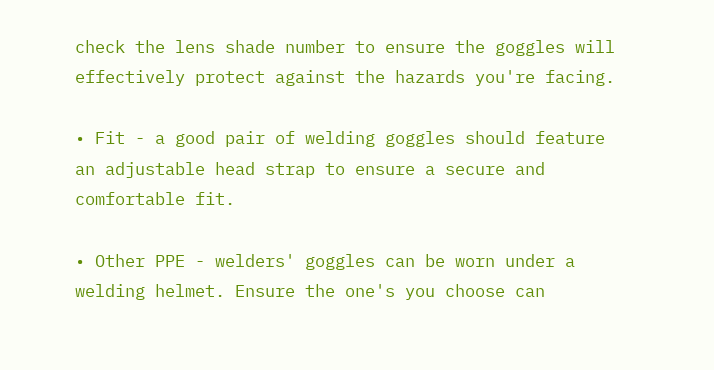check the lens shade number to ensure the goggles will effectively protect against the hazards you're facing.

• Fit - a good pair of welding goggles should feature an adjustable head strap to ensure a secure and comfortable fit.

• Other PPE - welders' goggles can be worn under a welding helmet. Ensure the one's you choose can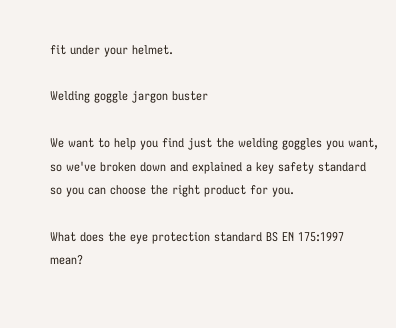fit under your helmet.

Welding goggle jargon buster

We want to help you find just the welding goggles you want, so we've broken down and explained a key safety standard so you can choose the right product for you.

What does the eye protection standard BS EN 175:1997 mean?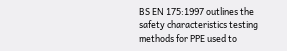BS EN 175:1997 outlines the safety characteristics testing methods for PPE used to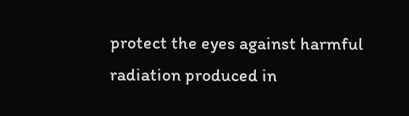protect the eyes against harmful radiation produced in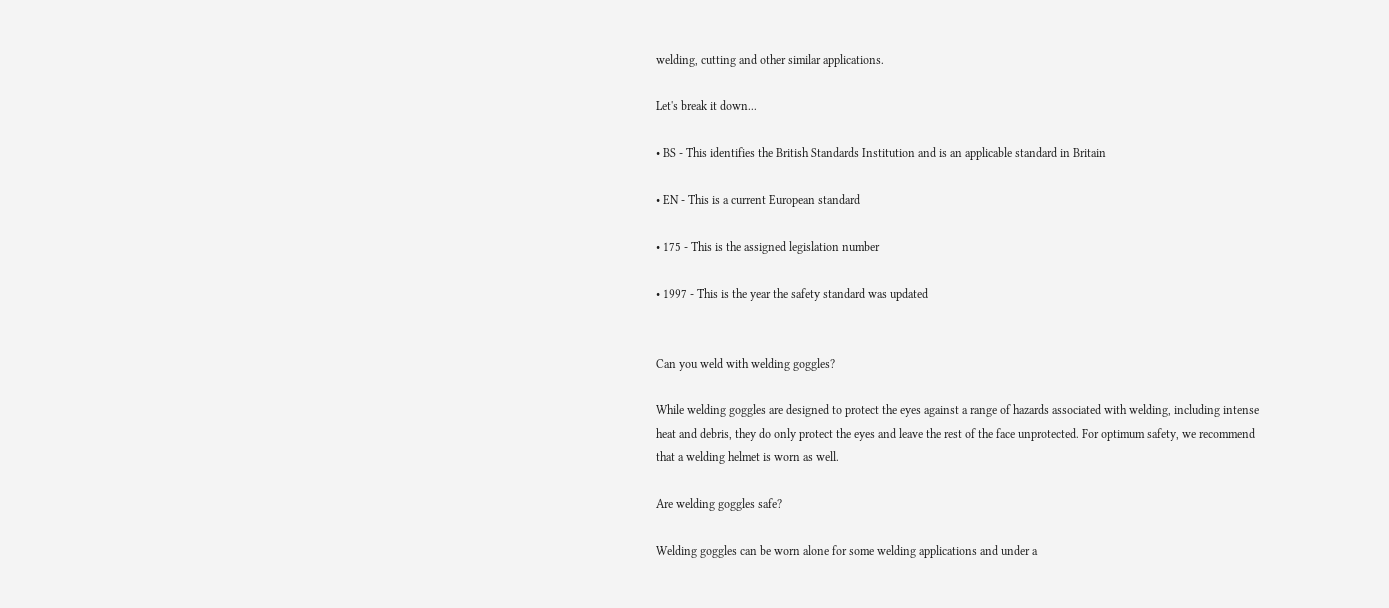welding, cutting and other similar applications.

Let's break it down...

• BS - This identifies the British Standards Institution and is an applicable standard in Britain

• EN - This is a current European standard

• 175 - This is the assigned legislation number

• 1997 - This is the year the safety standard was updated


Can you weld with welding goggles?

While welding goggles are designed to protect the eyes against a range of hazards associated with welding, including intense heat and debris, they do only protect the eyes and leave the rest of the face unprotected. For optimum safety, we recommend that a welding helmet is worn as well.

Are welding goggles safe?

Welding goggles can be worn alone for some welding applications and under a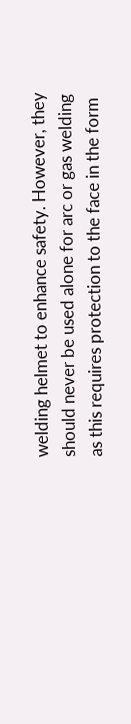welding helmet to enhance safety. However, they should never be used alone for arc or gas welding as this requires protection to the face in the form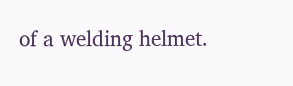of a welding helmet.